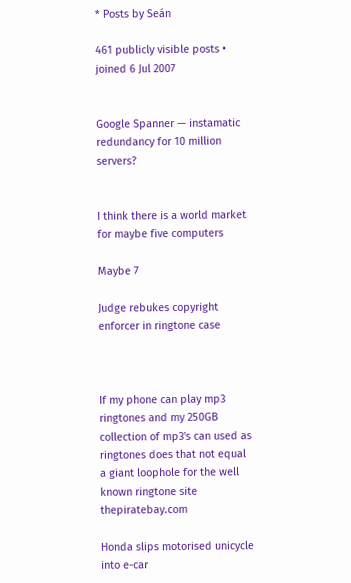* Posts by Seán

461 publicly visible posts • joined 6 Jul 2007


Google Spanner — instamatic redundancy for 10 million servers?


I think there is a world market for maybe five computers

Maybe 7

Judge rebukes copyright enforcer in ringtone case



If my phone can play mp3 ringtones and my 250GB collection of mp3's can used as ringtones does that not equal a giant loophole for the well known ringtone site thepiratebay.com

Honda slips motorised unicycle into e-car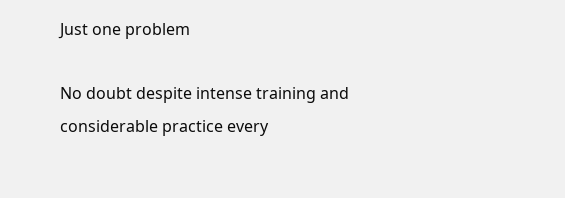Just one problem

No doubt despite intense training and considerable practice every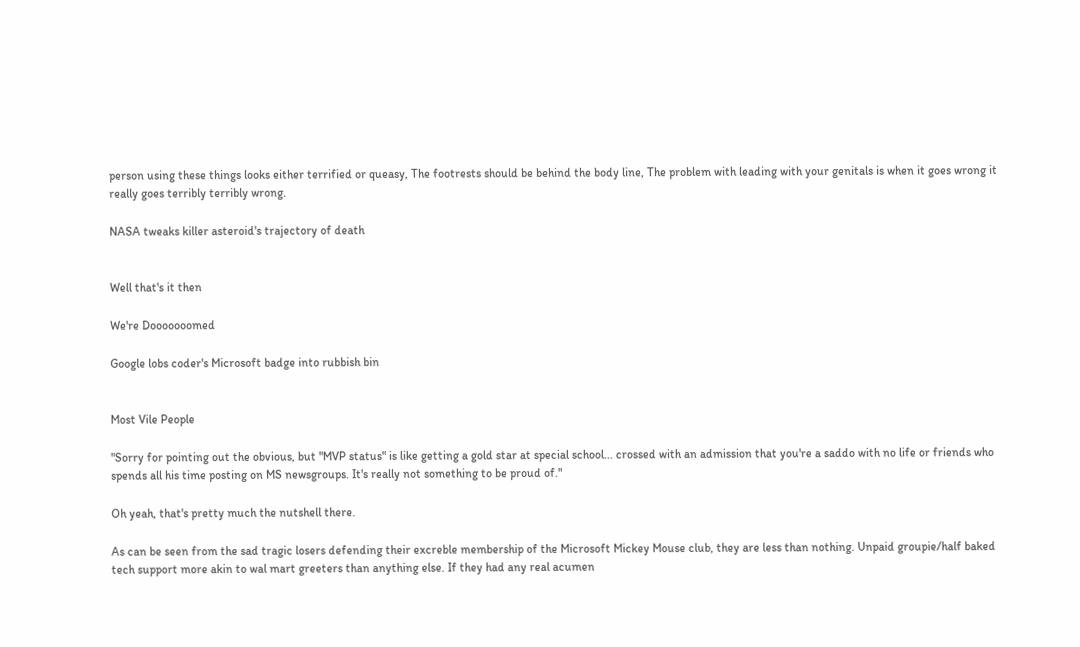person using these things looks either terrified or queasy, The footrests should be behind the body line, The problem with leading with your genitals is when it goes wrong it really goes terribly terribly wrong.

NASA tweaks killer asteroid's trajectory of death


Well that's it then

We're Dooooooomed

Google lobs coder's Microsoft badge into rubbish bin


Most Vile People

"Sorry for pointing out the obvious, but "MVP status" is like getting a gold star at special school... crossed with an admission that you're a saddo with no life or friends who spends all his time posting on MS newsgroups. It's really not something to be proud of."

Oh yeah, that's pretty much the nutshell there.

As can be seen from the sad tragic losers defending their excreble membership of the Microsoft Mickey Mouse club, they are less than nothing. Unpaid groupie/half baked tech support more akin to wal mart greeters than anything else. If they had any real acumen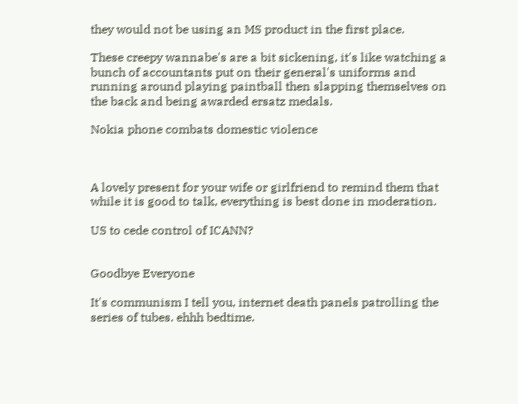they would not be using an MS product in the first place.

These creepy wannabe's are a bit sickening, it's like watching a bunch of accountants put on their general's uniforms and running around playing paintball then slapping themselves on the back and being awarded ersatz medals.

Nokia phone combats domestic violence



A lovely present for your wife or girlfriend to remind them that while it is good to talk, everything is best done in moderation.

US to cede control of ICANN?


Goodbye Everyone

It's communism I tell you, internet death panels patrolling the series of tubes. ehhh bedtime.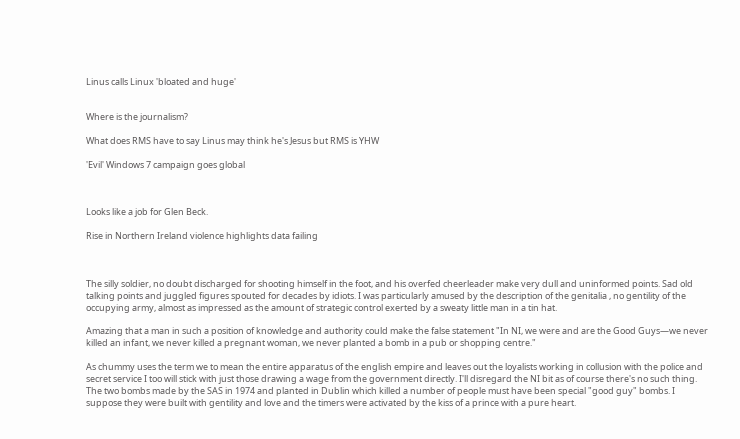Linus calls Linux 'bloated and huge'


Where is the journalism?

What does RMS have to say Linus may think he's Jesus but RMS is YHW

'Evil' Windows 7 campaign goes global



Looks like a job for Glen Beck.

Rise in Northern Ireland violence highlights data failing



The silly soldier, no doubt discharged for shooting himself in the foot, and his overfed cheerleader make very dull and uninformed points. Sad old talking points and juggled figures spouted for decades by idiots. I was particularly amused by the description of the genitalia , no gentility of the occupying army, almost as impressed as the amount of strategic control exerted by a sweaty little man in a tin hat.

Amazing that a man in such a position of knowledge and authority could make the false statement "In NI, we were and are the Good Guys—we never killed an infant, we never killed a pregnant woman, we never planted a bomb in a pub or shopping centre."

As chummy uses the term we to mean the entire apparatus of the english empire and leaves out the loyalists working in collusion with the police and secret service I too will stick with just those drawing a wage from the government directly. I'll disregard the NI bit as of course there's no such thing. The two bombs made by the SAS in 1974 and planted in Dublin which killed a number of people must have been special "good guy" bombs. I suppose they were built with gentility and love and the timers were activated by the kiss of a prince with a pure heart.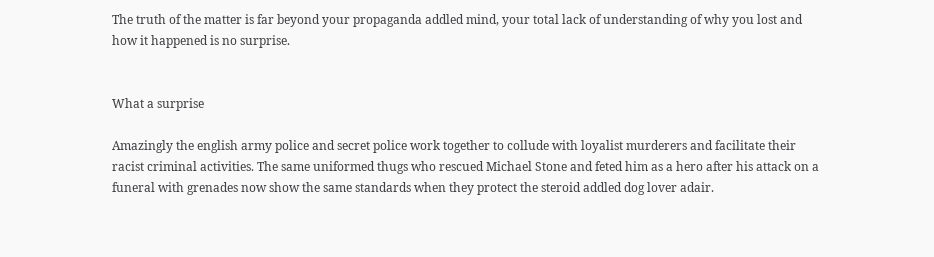The truth of the matter is far beyond your propaganda addled mind, your total lack of understanding of why you lost and how it happened is no surprise.


What a surprise

Amazingly the english army police and secret police work together to collude with loyalist murderers and facilitate their racist criminal activities. The same uniformed thugs who rescued Michael Stone and feted him as a hero after his attack on a funeral with grenades now show the same standards when they protect the steroid addled dog lover adair.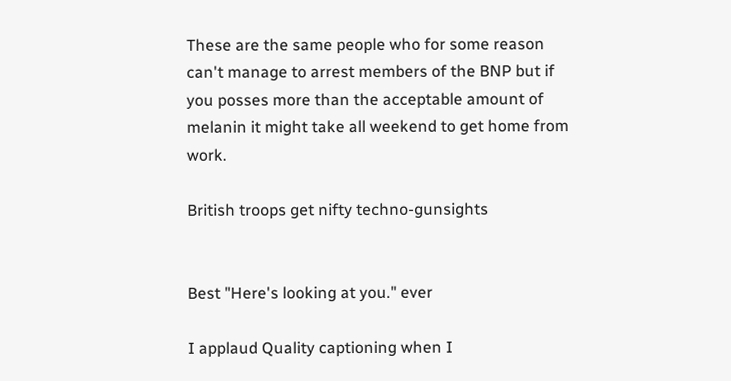These are the same people who for some reason can't manage to arrest members of the BNP but if you posses more than the acceptable amount of melanin it might take all weekend to get home from work.

British troops get nifty techno-gunsights


Best "Here's looking at you." ever

I applaud Quality captioning when I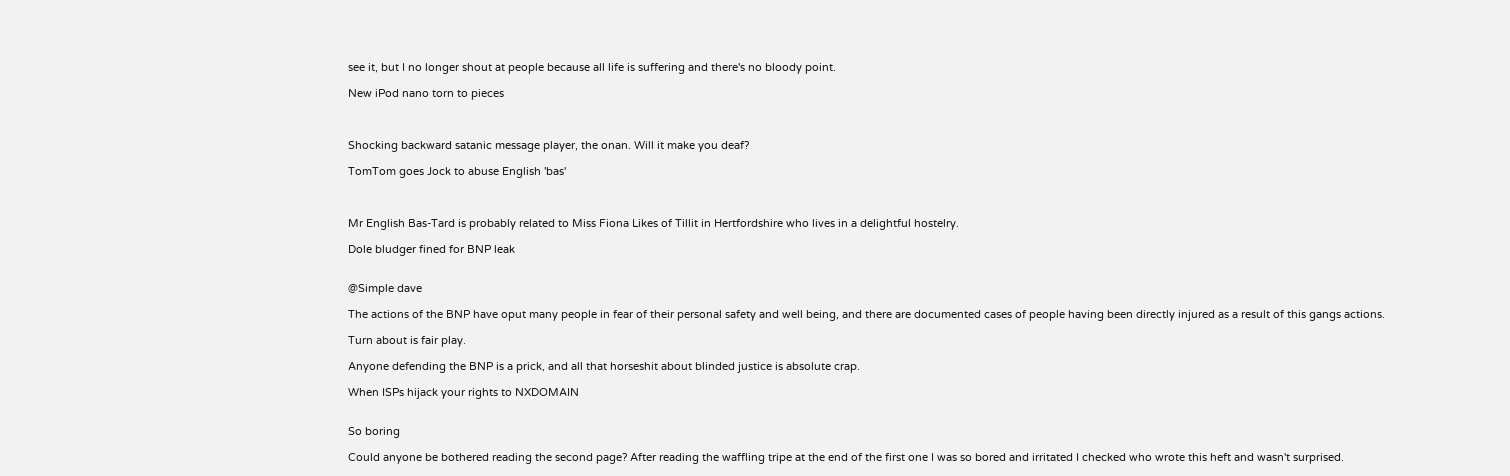see it, but I no longer shout at people because all life is suffering and there's no bloody point.

New iPod nano torn to pieces



Shocking backward satanic message player, the onan. Will it make you deaf?

TomTom goes Jock to abuse English 'bas'



Mr English Bas-Tard is probably related to Miss Fiona Likes of Tillit in Hertfordshire who lives in a delightful hostelry.

Dole bludger fined for BNP leak


@Simple dave

The actions of the BNP have oput many people in fear of their personal safety and well being, and there are documented cases of people having been directly injured as a result of this gangs actions.

Turn about is fair play.

Anyone defending the BNP is a prick, and all that horseshit about blinded justice is absolute crap.

When ISPs hijack your rights to NXDOMAIN


So boring

Could anyone be bothered reading the second page? After reading the waffling tripe at the end of the first one I was so bored and irritated I checked who wrote this heft and wasn't surprised.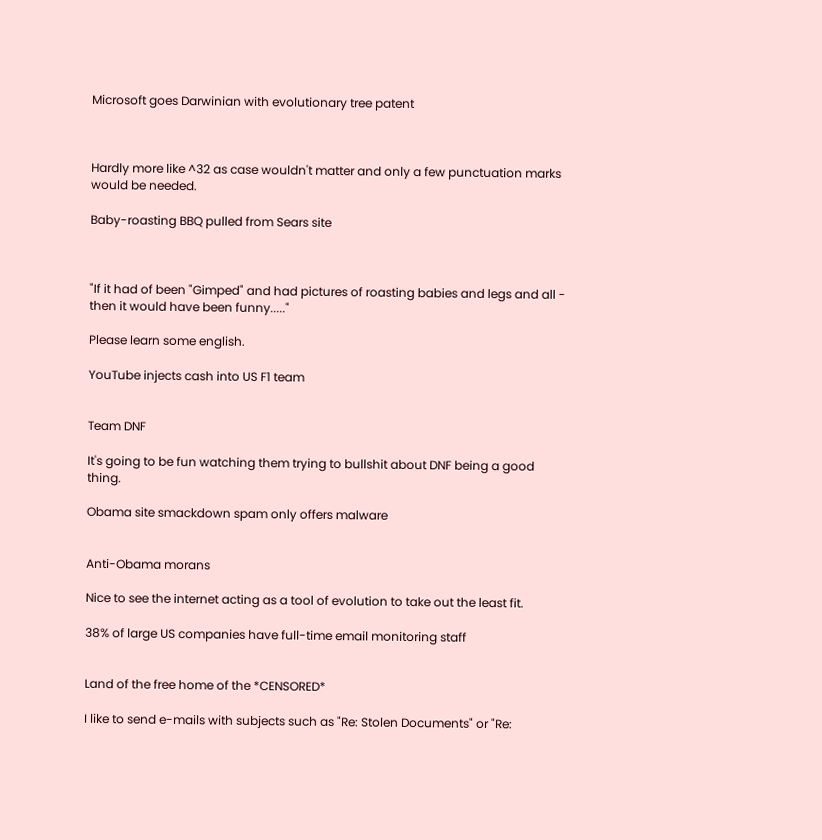Microsoft goes Darwinian with evolutionary tree patent



Hardly more like ^32 as case wouldn't matter and only a few punctuation marks would be needed.

Baby-roasting BBQ pulled from Sears site



"If it had of been "Gimped" and had pictures of roasting babies and legs and all - then it would have been funny....."

Please learn some english.

YouTube injects cash into US F1 team


Team DNF

It's going to be fun watching them trying to bullshit about DNF being a good thing.

Obama site smackdown spam only offers malware


Anti-Obama morans

Nice to see the internet acting as a tool of evolution to take out the least fit.

38% of large US companies have full-time email monitoring staff


Land of the free home of the *CENSORED*

I like to send e-mails with subjects such as "Re: Stolen Documents" or "Re: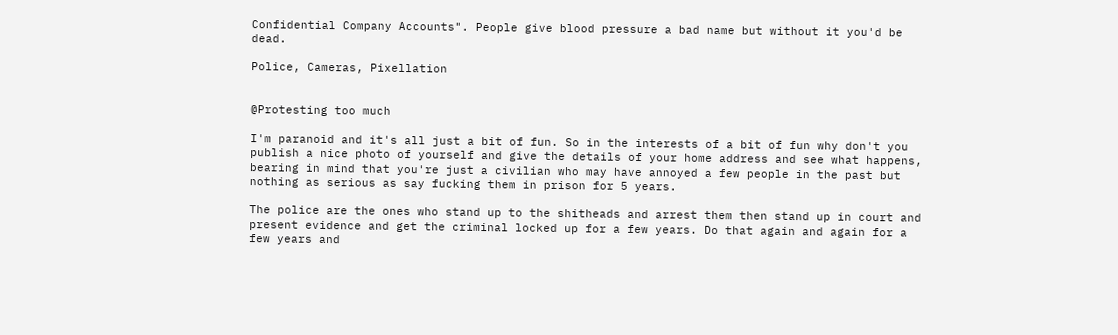Confidential Company Accounts". People give blood pressure a bad name but without it you'd be dead.

Police, Cameras, Pixellation


@Protesting too much

I'm paranoid and it's all just a bit of fun. So in the interests of a bit of fun why don't you publish a nice photo of yourself and give the details of your home address and see what happens, bearing in mind that you're just a civilian who may have annoyed a few people in the past but nothing as serious as say fucking them in prison for 5 years.

The police are the ones who stand up to the shitheads and arrest them then stand up in court and present evidence and get the criminal locked up for a few years. Do that again and again for a few years and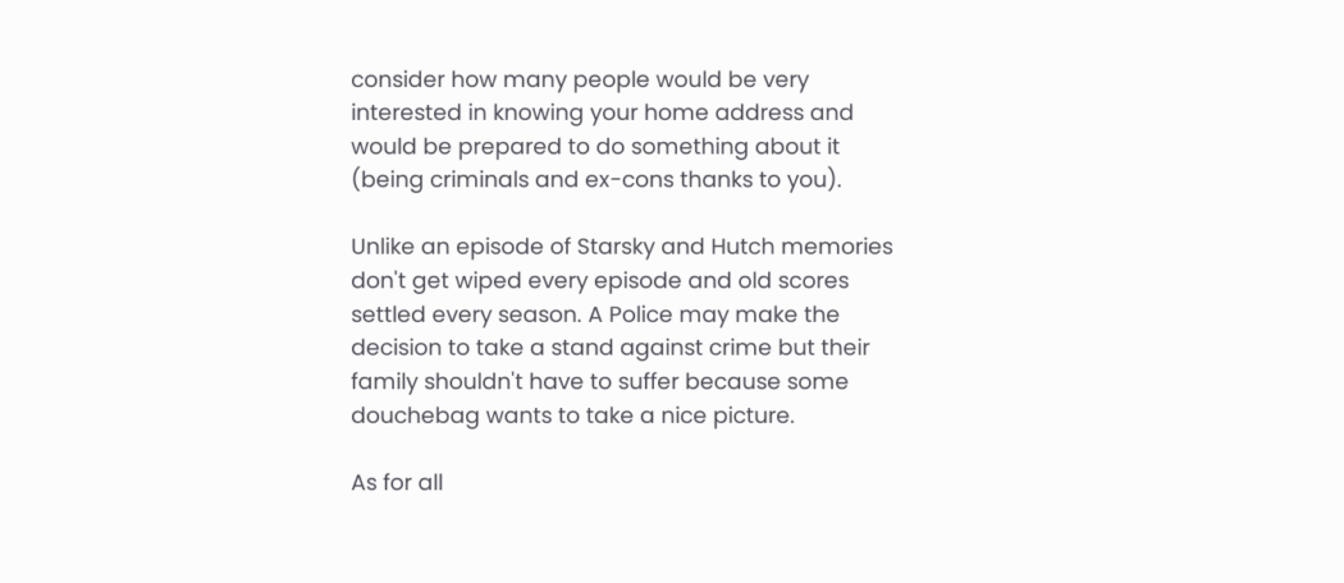consider how many people would be very interested in knowing your home address and would be prepared to do something about it (being criminals and ex-cons thanks to you).

Unlike an episode of Starsky and Hutch memories don't get wiped every episode and old scores settled every season. A Police may make the decision to take a stand against crime but their family shouldn't have to suffer because some douchebag wants to take a nice picture.

As for all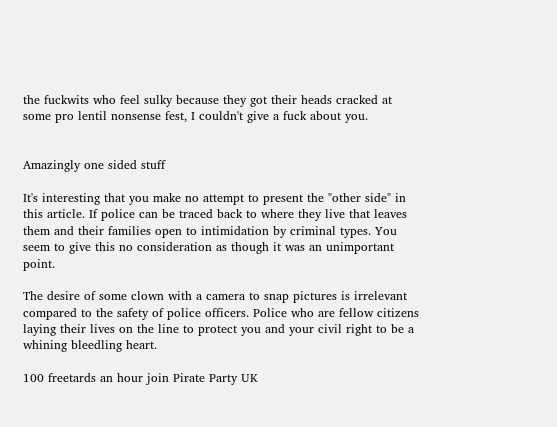the fuckwits who feel sulky because they got their heads cracked at some pro lentil nonsense fest, I couldn't give a fuck about you.


Amazingly one sided stuff

It's interesting that you make no attempt to present the "other side" in this article. If police can be traced back to where they live that leaves them and their families open to intimidation by criminal types. You seem to give this no consideration as though it was an unimportant point.

The desire of some clown with a camera to snap pictures is irrelevant compared to the safety of police officers. Police who are fellow citizens laying their lives on the line to protect you and your civil right to be a whining bleedling heart.

100 freetards an hour join Pirate Party UK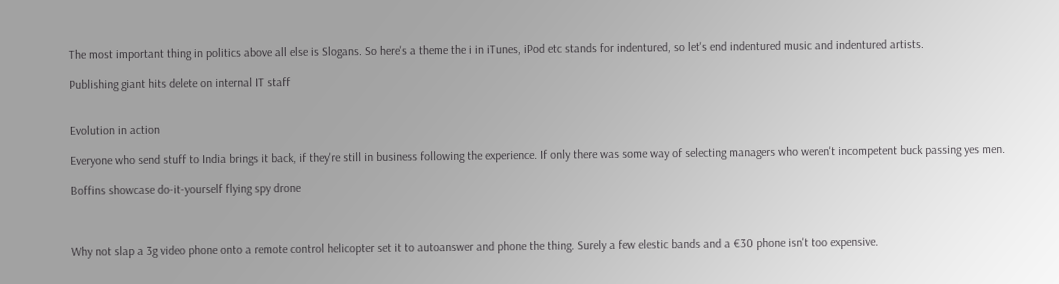The most important thing in politics above all else is Slogans. So here's a theme the i in iTunes, iPod etc stands for indentured, so let's end indentured music and indentured artists.

Publishing giant hits delete on internal IT staff


Evolution in action

Everyone who send stuff to India brings it back, if they're still in business following the experience. If only there was some way of selecting managers who weren't incompetent buck passing yes men.

Boffins showcase do-it-yourself flying spy drone



Why not slap a 3g video phone onto a remote control helicopter set it to autoanswer and phone the thing. Surely a few elestic bands and a €30 phone isn't too expensive.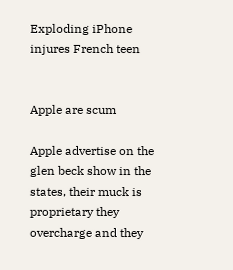Exploding iPhone injures French teen


Apple are scum

Apple advertise on the glen beck show in the states, their muck is proprietary they overcharge and they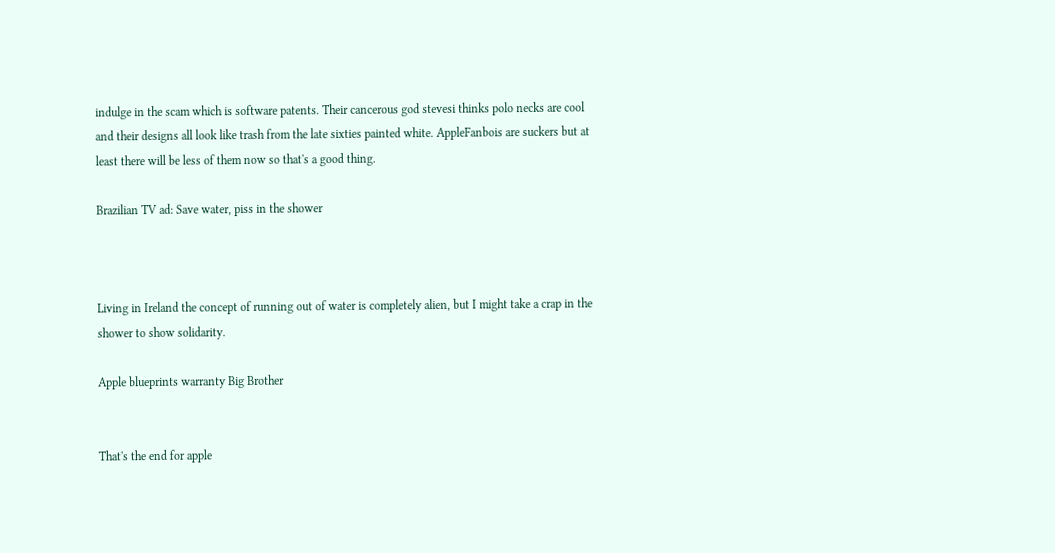indulge in the scam which is software patents. Their cancerous god stevesi thinks polo necks are cool and their designs all look like trash from the late sixties painted white. AppleFanbois are suckers but at least there will be less of them now so that's a good thing.

Brazilian TV ad: Save water, piss in the shower



Living in Ireland the concept of running out of water is completely alien, but I might take a crap in the shower to show solidarity.

Apple blueprints warranty Big Brother


That's the end for apple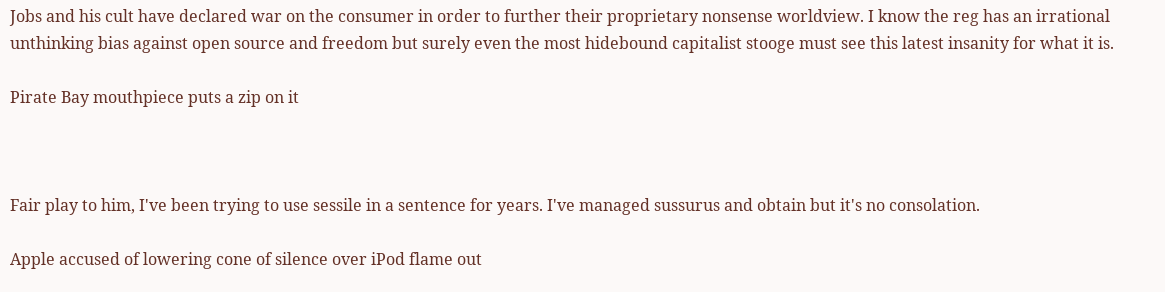Jobs and his cult have declared war on the consumer in order to further their proprietary nonsense worldview. I know the reg has an irrational unthinking bias against open source and freedom but surely even the most hidebound capitalist stooge must see this latest insanity for what it is.

Pirate Bay mouthpiece puts a zip on it



Fair play to him, I've been trying to use sessile in a sentence for years. I've managed sussurus and obtain but it's no consolation.

Apple accused of lowering cone of silence over iPod flame out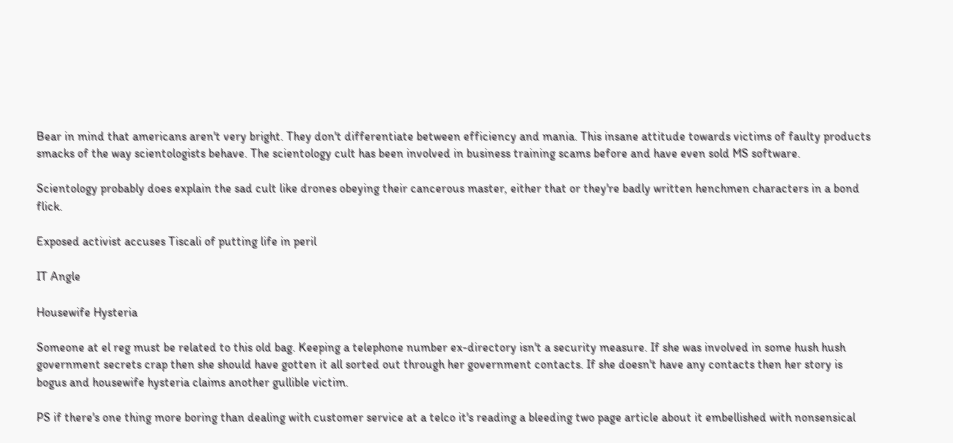Bear in mind that americans aren't very bright. They don't differentiate between efficiency and mania. This insane attitude towards victims of faulty products smacks of the way scientologists behave. The scientology cult has been involved in business training scams before and have even sold MS software.

Scientology probably does explain the sad cult like drones obeying their cancerous master, either that or they're badly written henchmen characters in a bond flick.

Exposed activist accuses Tiscali of putting life in peril

IT Angle

Housewife Hysteria

Someone at el reg must be related to this old bag. Keeping a telephone number ex-directory isn't a security measure. If she was involved in some hush hush government secrets crap then she should have gotten it all sorted out through her government contacts. If she doesn't have any contacts then her story is bogus and housewife hysteria claims another gullible victim.

PS if there's one thing more boring than dealing with customer service at a telco it's reading a bleeding two page article about it embellished with nonsensical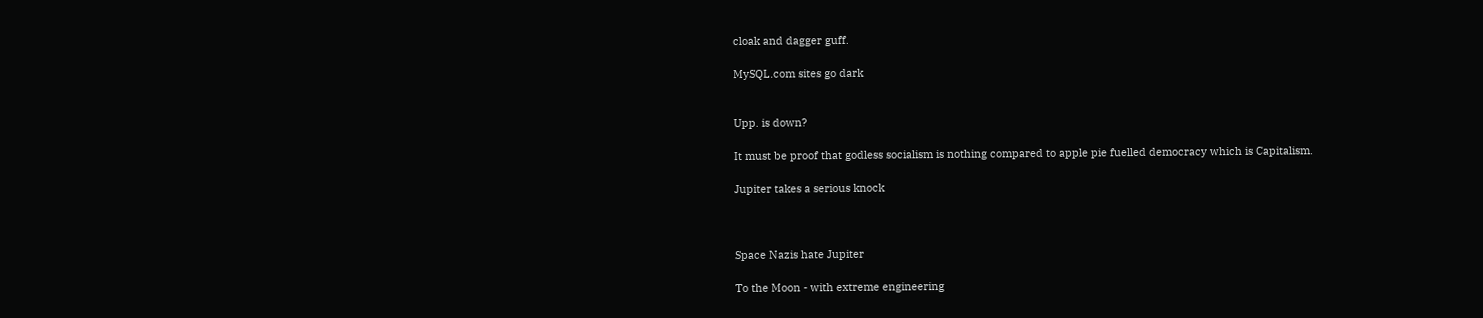cloak and dagger guff.

MySQL.com sites go dark


Upp. is down?

It must be proof that godless socialism is nothing compared to apple pie fuelled democracy which is Capitalism.

Jupiter takes a serious knock



Space Nazis hate Jupiter

To the Moon - with extreme engineering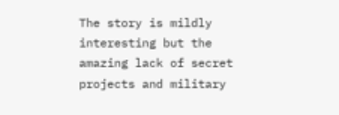The story is mildly interesting but the amazing lack of secret projects and military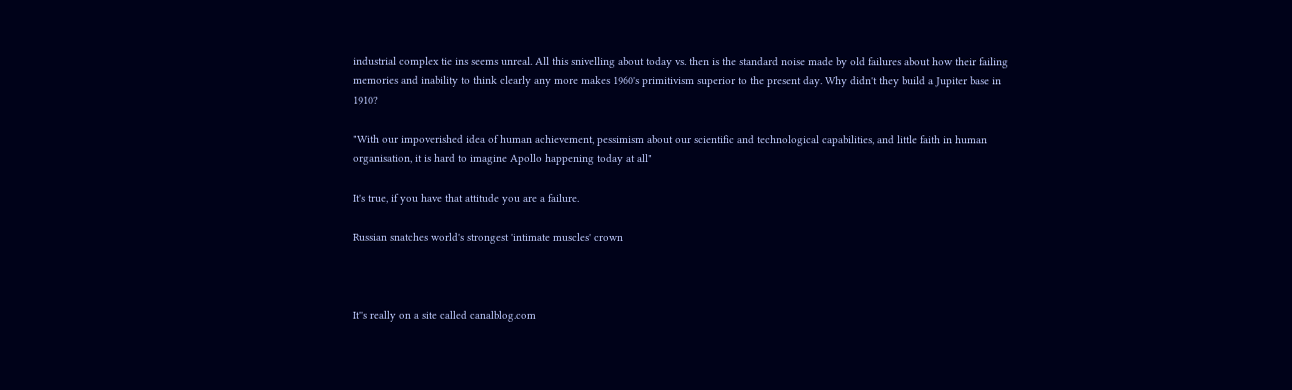industrial complex tie ins seems unreal. All this snivelling about today vs. then is the standard noise made by old failures about how their failing memories and inability to think clearly any more makes 1960's primitivism superior to the present day. Why didn't they build a Jupiter base in 1910?

"With our impoverished idea of human achievement, pessimism about our scientific and technological capabilities, and little faith in human organisation, it is hard to imagine Apollo happening today at all"

It's true, if you have that attitude you are a failure.

Russian snatches world's strongest 'intimate muscles' crown



It''s really on a site called canalblog.com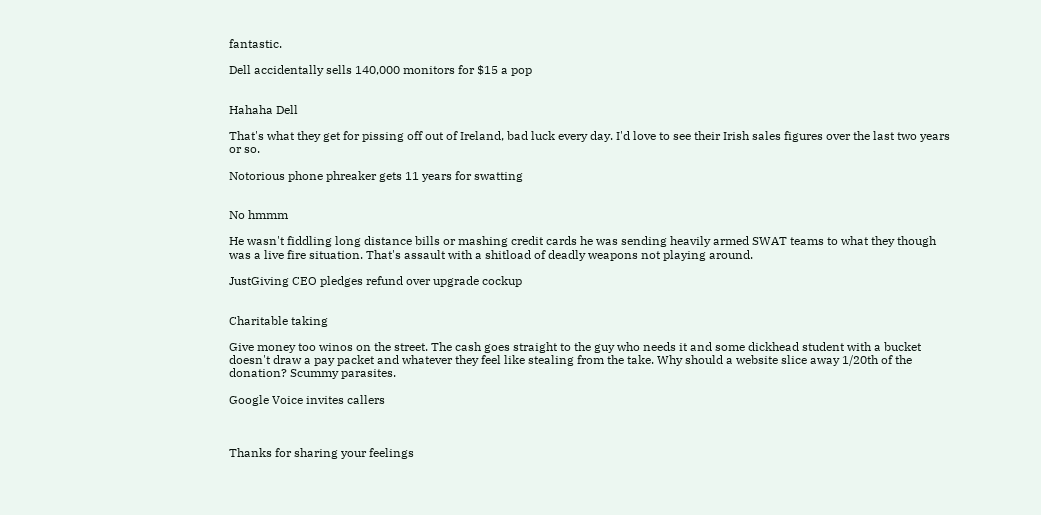fantastic.

Dell accidentally sells 140,000 monitors for $15 a pop


Hahaha Dell

That's what they get for pissing off out of Ireland, bad luck every day. I'd love to see their Irish sales figures over the last two years or so.

Notorious phone phreaker gets 11 years for swatting


No hmmm

He wasn't fiddling long distance bills or mashing credit cards he was sending heavily armed SWAT teams to what they though was a live fire situation. That's assault with a shitload of deadly weapons not playing around.

JustGiving CEO pledges refund over upgrade cockup


Charitable taking

Give money too winos on the street. The cash goes straight to the guy who needs it and some dickhead student with a bucket doesn't draw a pay packet and whatever they feel like stealing from the take. Why should a website slice away 1/20th of the donation? Scummy parasites.

Google Voice invites callers



Thanks for sharing your feelings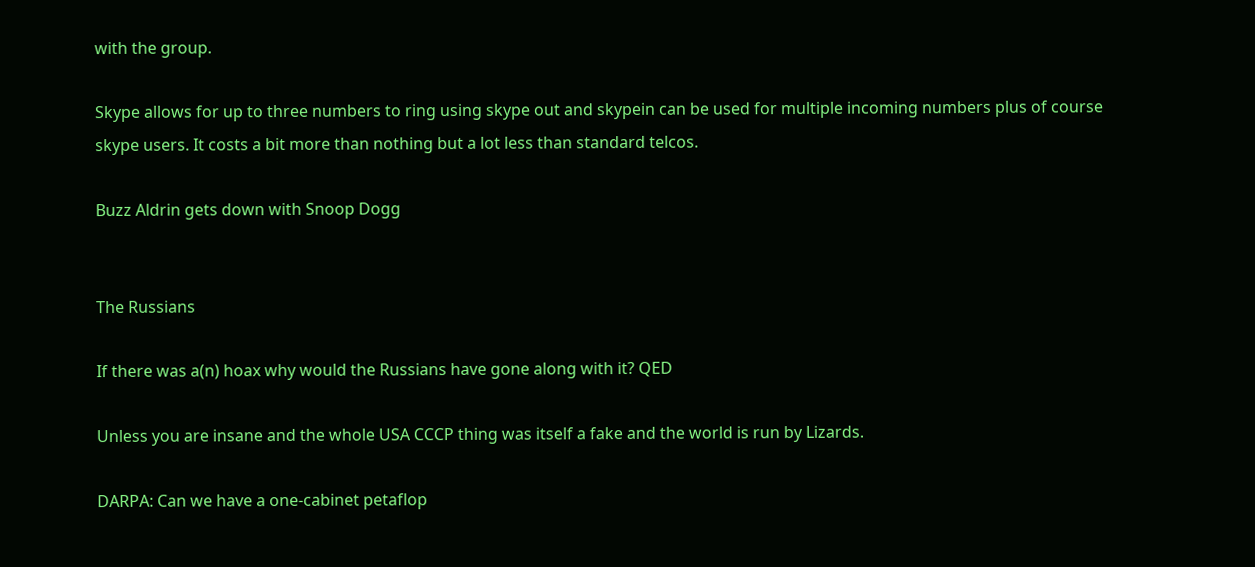with the group.

Skype allows for up to three numbers to ring using skype out and skypein can be used for multiple incoming numbers plus of course skype users. It costs a bit more than nothing but a lot less than standard telcos.

Buzz Aldrin gets down with Snoop Dogg


The Russians

If there was a(n) hoax why would the Russians have gone along with it? QED

Unless you are insane and the whole USA CCCP thing was itself a fake and the world is run by Lizards.

DARPA: Can we have a one-cabinet petaflop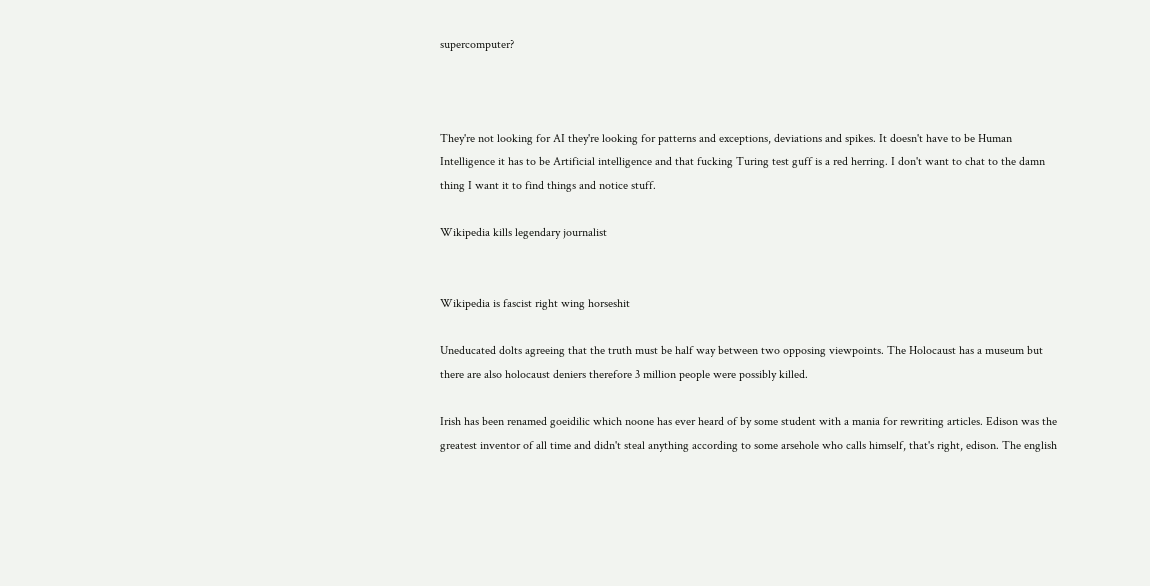supercomputer?



They're not looking for AI they're looking for patterns and exceptions, deviations and spikes. It doesn't have to be Human Intelligence it has to be Artificial intelligence and that fucking Turing test guff is a red herring. I don't want to chat to the damn thing I want it to find things and notice stuff.

Wikipedia kills legendary journalist


Wikipedia is fascist right wing horseshit

Uneducated dolts agreeing that the truth must be half way between two opposing viewpoints. The Holocaust has a museum but there are also holocaust deniers therefore 3 million people were possibly killed.

Irish has been renamed goeidilic which noone has ever heard of by some student with a mania for rewriting articles. Edison was the greatest inventor of all time and didn't steal anything according to some arsehole who calls himself, that's right, edison. The english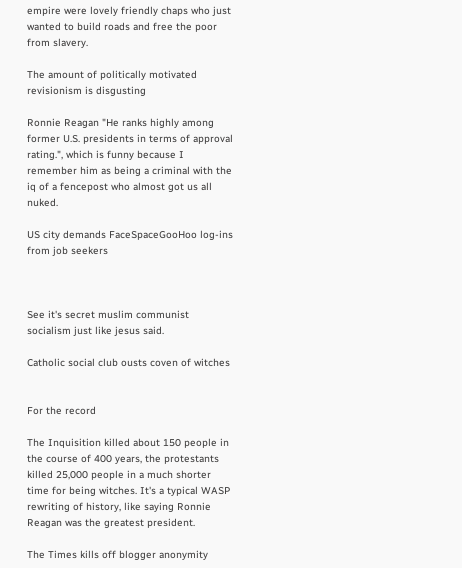empire were lovely friendly chaps who just wanted to build roads and free the poor from slavery.

The amount of politically motivated revisionism is disgusting

Ronnie Reagan "He ranks highly among former U.S. presidents in terms of approval rating.", which is funny because I remember him as being a criminal with the iq of a fencepost who almost got us all nuked.

US city demands FaceSpaceGooHoo log-ins from job seekers



See it's secret muslim communist socialism just like jesus said.

Catholic social club ousts coven of witches


For the record

The Inquisition killed about 150 people in the course of 400 years, the protestants killed 25,000 people in a much shorter time for being witches. It's a typical WASP rewriting of history, like saying Ronnie Reagan was the greatest president.

The Times kills off blogger anonymity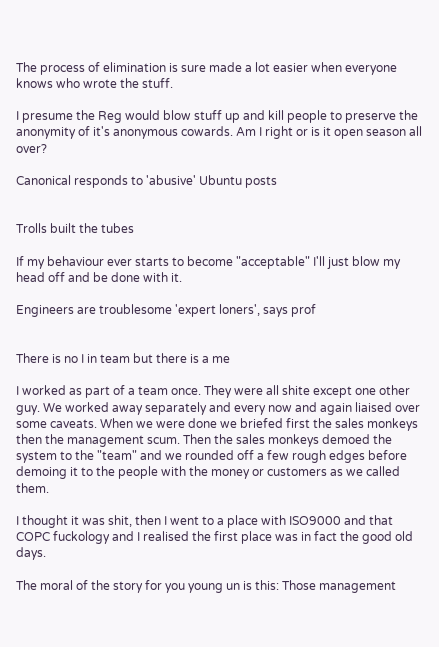The process of elimination is sure made a lot easier when everyone knows who wrote the stuff.

I presume the Reg would blow stuff up and kill people to preserve the anonymity of it's anonymous cowards. Am I right or is it open season all over?

Canonical responds to 'abusive' Ubuntu posts


Trolls built the tubes

If my behaviour ever starts to become "acceptable" I'll just blow my head off and be done with it.

Engineers are troublesome 'expert loners', says prof


There is no I in team but there is a me

I worked as part of a team once. They were all shite except one other guy. We worked away separately and every now and again liaised over some caveats. When we were done we briefed first the sales monkeys then the management scum. Then the sales monkeys demoed the system to the "team" and we rounded off a few rough edges before demoing it to the people with the money or customers as we called them.

I thought it was shit, then I went to a place with ISO9000 and that COPC fuckology and I realised the first place was in fact the good old days.

The moral of the story for you young un is this: Those management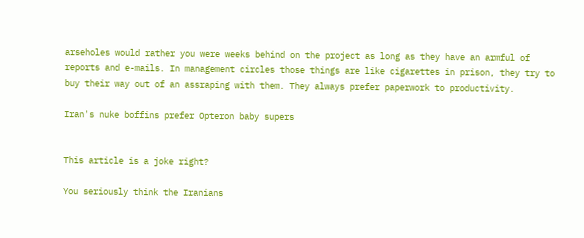arseholes would rather you were weeks behind on the project as long as they have an armful of reports and e-mails. In management circles those things are like cigarettes in prison, they try to buy their way out of an assraping with them. They always prefer paperwork to productivity.

Iran's nuke boffins prefer Opteron baby supers


This article is a joke right?

You seriously think the Iranians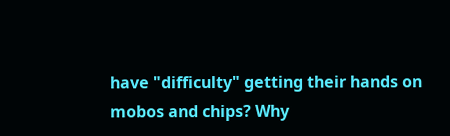have "difficulty" getting their hands on mobos and chips? Why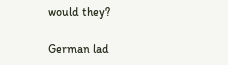would they?

German lad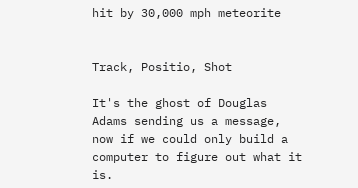hit by 30,000 mph meteorite


Track, Positio, Shot

It's the ghost of Douglas Adams sending us a message, now if we could only build a computer to figure out what it is.